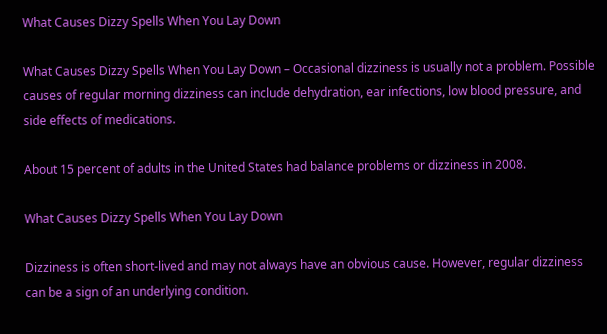What Causes Dizzy Spells When You Lay Down

What Causes Dizzy Spells When You Lay Down – Occasional dizziness is usually not a problem. Possible causes of regular morning dizziness can include dehydration, ear infections, low blood pressure, and side effects of medications.

About 15 percent of adults in the United States had balance problems or dizziness in 2008.

What Causes Dizzy Spells When You Lay Down

Dizziness is often short-lived and may not always have an obvious cause. However, regular dizziness can be a sign of an underlying condition.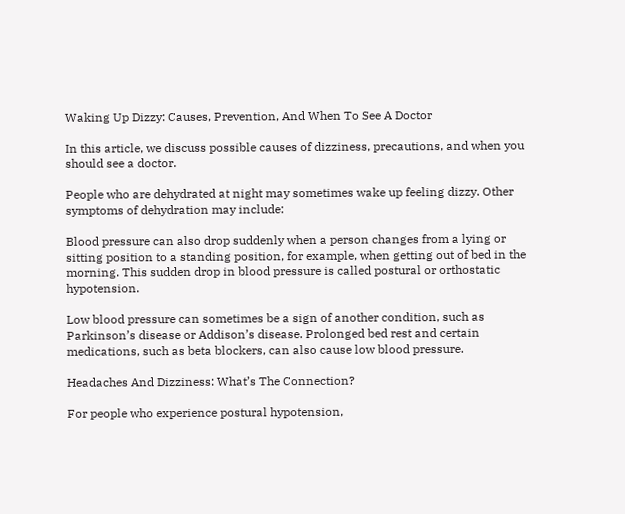Waking Up Dizzy: Causes, Prevention, And When To See A Doctor

In this article, we discuss possible causes of dizziness, precautions, and when you should see a doctor.

People who are dehydrated at night may sometimes wake up feeling dizzy. Other symptoms of dehydration may include:

Blood pressure can also drop suddenly when a person changes from a lying or sitting position to a standing position, for example, when getting out of bed in the morning. This sudden drop in blood pressure is called postural or orthostatic hypotension.

Low blood pressure can sometimes be a sign of another condition, such as Parkinson’s disease or Addison’s disease. Prolonged bed rest and certain medications, such as beta blockers, can also cause low blood pressure.

Headaches And Dizziness: What’s The Connection?

For people who experience postural hypotension,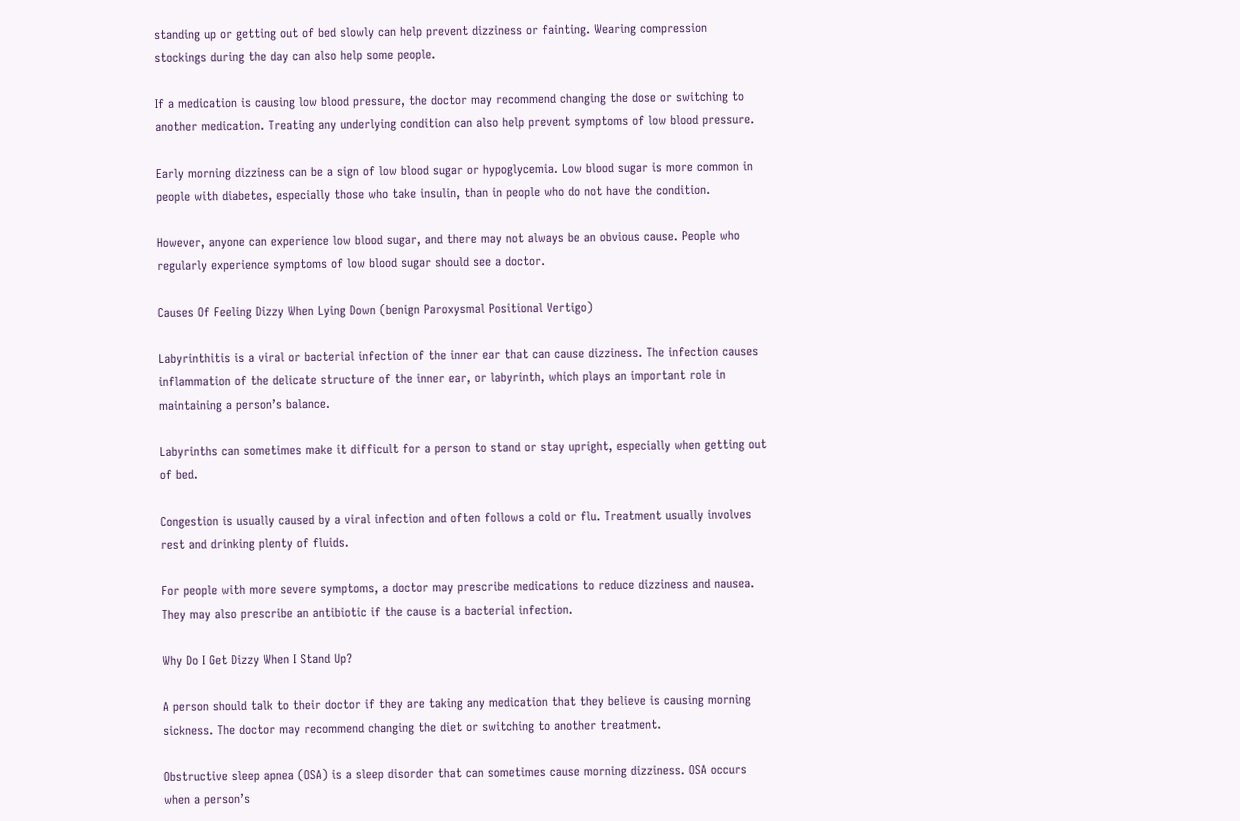standing up or getting out of bed slowly can help prevent dizziness or fainting. Wearing compression stockings during the day can also help some people.

If a medication is causing low blood pressure, the doctor may recommend changing the dose or switching to another medication. Treating any underlying condition can also help prevent symptoms of low blood pressure.

Early morning dizziness can be a sign of low blood sugar or hypoglycemia. Low blood sugar is more common in people with diabetes, especially those who take insulin, than in people who do not have the condition.

However, anyone can experience low blood sugar, and there may not always be an obvious cause. People who regularly experience symptoms of low blood sugar should see a doctor.

Causes Of Feeling Dizzy When Lying Down (benign Paroxysmal Positional Vertigo)

Labyrinthitis is a viral or bacterial infection of the inner ear that can cause dizziness. The infection causes inflammation of the delicate structure of the inner ear, or labyrinth, which plays an important role in maintaining a person’s balance.

Labyrinths can sometimes make it difficult for a person to stand or stay upright, especially when getting out of bed.

Congestion is usually caused by a viral infection and often follows a cold or flu. Treatment usually involves rest and drinking plenty of fluids.

For people with more severe symptoms, a doctor may prescribe medications to reduce dizziness and nausea. They may also prescribe an antibiotic if the cause is a bacterial infection.

Why Do I Get Dizzy When I Stand Up?

A person should talk to their doctor if they are taking any medication that they believe is causing morning sickness. The doctor may recommend changing the diet or switching to another treatment.

Obstructive sleep apnea (OSA) is a sleep disorder that can sometimes cause morning dizziness. OSA occurs when a person’s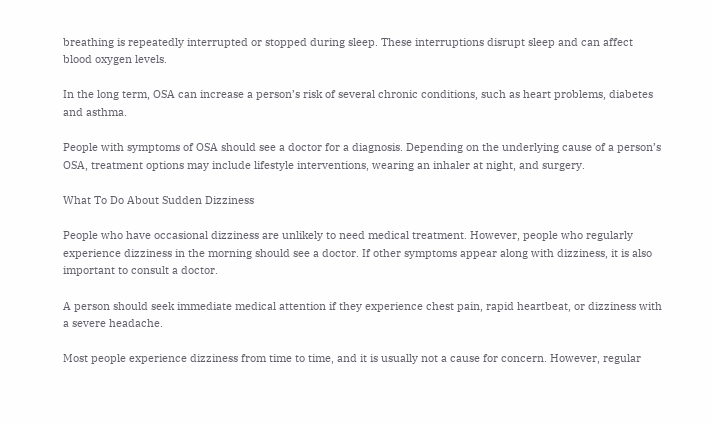breathing is repeatedly interrupted or stopped during sleep. These interruptions disrupt sleep and can affect blood oxygen levels.

In the long term, OSA can increase a person’s risk of several chronic conditions, such as heart problems, diabetes and asthma.

People with symptoms of OSA should see a doctor for a diagnosis. Depending on the underlying cause of a person’s OSA, treatment options may include lifestyle interventions, wearing an inhaler at night, and surgery.

What To Do About Sudden Dizziness

People who have occasional dizziness are unlikely to need medical treatment. However, people who regularly experience dizziness in the morning should see a doctor. If other symptoms appear along with dizziness, it is also important to consult a doctor.

A person should seek immediate medical attention if they experience chest pain, rapid heartbeat, or dizziness with a severe headache.

Most people experience dizziness from time to time, and it is usually not a cause for concern. However, regular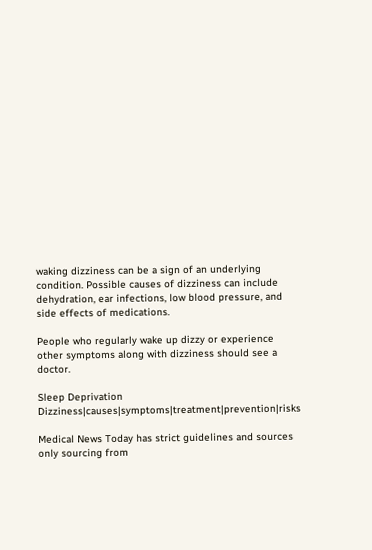waking dizziness can be a sign of an underlying condition. Possible causes of dizziness can include dehydration, ear infections, low blood pressure, and side effects of medications.

People who regularly wake up dizzy or experience other symptoms along with dizziness should see a doctor.

Sleep Deprivation Dizziness|causes|symptoms|treatment|prevention|risks

Medical News Today has strict guidelines and sources only sourcing from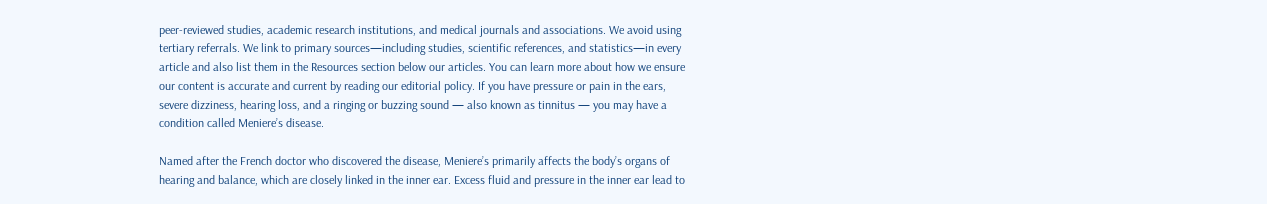peer-reviewed studies, academic research institutions, and medical journals and associations. We avoid using tertiary referrals. We link to primary sources—including studies, scientific references, and statistics—in every article and also list them in the Resources section below our articles. You can learn more about how we ensure our content is accurate and current by reading our editorial policy. If you have pressure or pain in the ears, severe dizziness, hearing loss, and a ringing or buzzing sound — also known as tinnitus — you may have a condition called Meniere’s disease.

Named after the French doctor who discovered the disease, Meniere’s primarily affects the body’s organs of hearing and balance, which are closely linked in the inner ear. Excess fluid and pressure in the inner ear lead to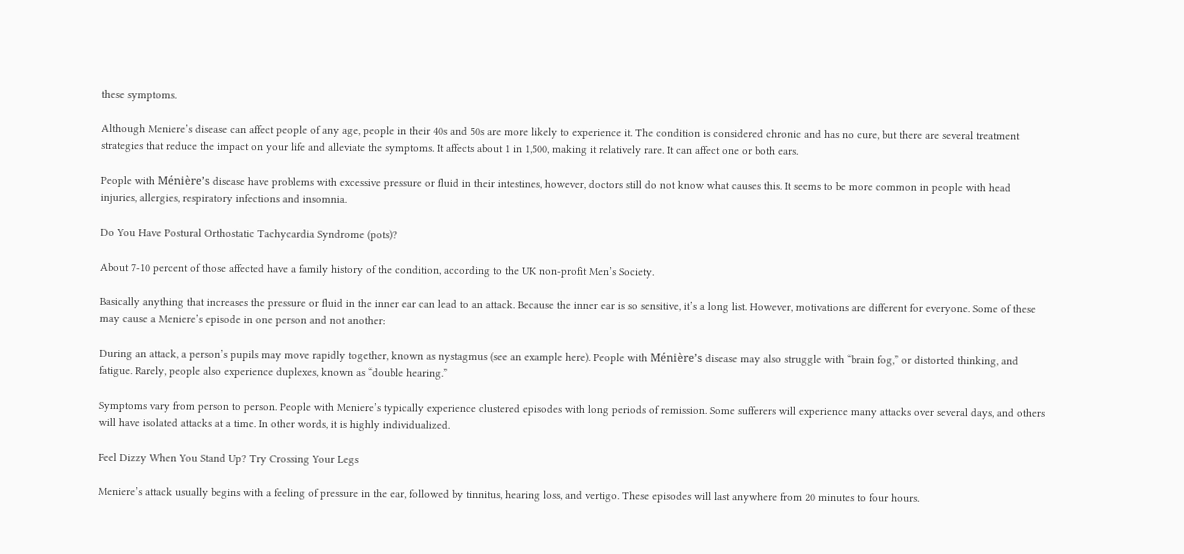these symptoms.

Although Meniere’s disease can affect people of any age, people in their 40s and 50s are more likely to experience it. The condition is considered chronic and has no cure, but there are several treatment strategies that reduce the impact on your life and alleviate the symptoms. It affects about 1 in 1,500, making it relatively rare. It can affect one or both ears.

People with Ménière’s disease have problems with excessive pressure or fluid in their intestines, however, doctors still do not know what causes this. It seems to be more common in people with head injuries, allergies, respiratory infections and insomnia.

Do You Have Postural Orthostatic Tachycardia Syndrome (pots)?

About 7-10 percent of those affected have a family history of the condition, according to the UK non-profit Men’s Society.

Basically anything that increases the pressure or fluid in the inner ear can lead to an attack. Because the inner ear is so sensitive, it’s a long list. However, motivations are different for everyone. Some of these may cause a Meniere’s episode in one person and not another:

During an attack, a person’s pupils may move rapidly together, known as nystagmus (see an example here). People with Ménière’s disease may also struggle with “brain fog,” or distorted thinking, and fatigue. Rarely, people also experience duplexes, known as “double hearing.”

Symptoms vary from person to person. People with Meniere’s typically experience clustered episodes with long periods of remission. Some sufferers will experience many attacks over several days, and others will have isolated attacks at a time. In other words, it is highly individualized.

Feel Dizzy When You Stand Up? Try Crossing Your Legs

Meniere’s attack usually begins with a feeling of pressure in the ear, followed by tinnitus, hearing loss, and vertigo. These episodes will last anywhere from 20 minutes to four hours.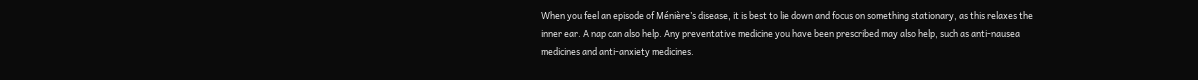When you feel an episode of Ménière’s disease, it is best to lie down and focus on something stationary, as this relaxes the inner ear. A nap can also help. Any preventative medicine you have been prescribed may also help, such as anti-nausea medicines and anti-anxiety medicines.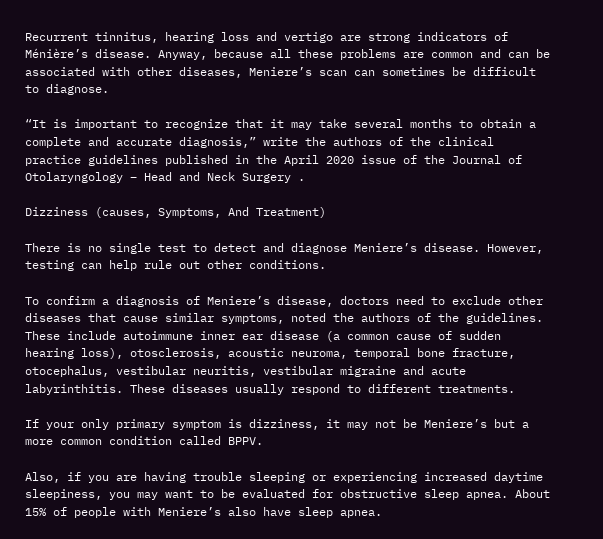Recurrent tinnitus, hearing loss and vertigo are strong indicators of Ménière’s disease. Anyway, because all these problems are common and can be associated with other diseases, Meniere’s scan can sometimes be difficult to diagnose.

“It is important to recognize that it may take several months to obtain a complete and accurate diagnosis,” write the authors of the clinical practice guidelines published in the April 2020 issue of the Journal of Otolaryngology – Head and Neck Surgery .

Dizziness (causes, Symptoms, And Treatment)

There is no single test to detect and diagnose Meniere’s disease. However, testing can help rule out other conditions.

To confirm a diagnosis of Meniere’s disease, doctors need to exclude other diseases that cause similar symptoms, noted the authors of the guidelines. These include autoimmune inner ear disease (a common cause of sudden hearing loss), otosclerosis, acoustic neuroma, temporal bone fracture, otocephalus, vestibular neuritis, vestibular migraine and acute labyrinthitis. These diseases usually respond to different treatments.

If your only primary symptom is dizziness, it may not be Meniere’s but a more common condition called BPPV.

Also, if you are having trouble sleeping or experiencing increased daytime sleepiness, you may want to be evaluated for obstructive sleep apnea. About 15% of people with Meniere’s also have sleep apnea.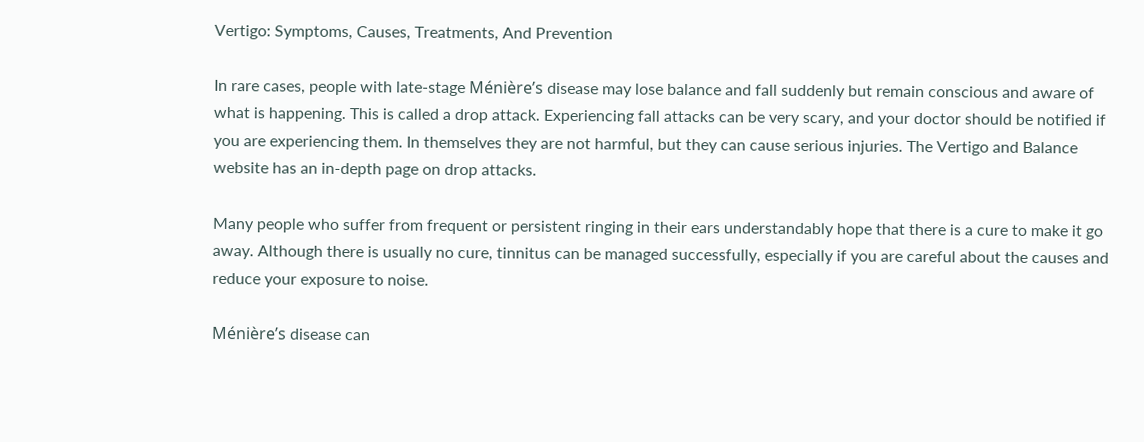Vertigo: Symptoms, Causes, Treatments, And Prevention

In rare cases, people with late-stage Ménière’s disease may lose balance and fall suddenly but remain conscious and aware of what is happening. This is called a drop attack. Experiencing fall attacks can be very scary, and your doctor should be notified if you are experiencing them. In themselves they are not harmful, but they can cause serious injuries. The Vertigo and Balance website has an in-depth page on drop attacks.

Many people who suffer from frequent or persistent ringing in their ears understandably hope that there is a cure to make it go away. Although there is usually no cure, tinnitus can be managed successfully, especially if you are careful about the causes and reduce your exposure to noise.

Ménière’s disease can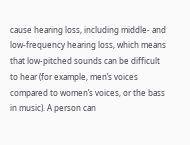cause hearing loss, including middle- and low-frequency hearing loss, which means that low-pitched sounds can be difficult to hear (for example, men’s voices compared to women’s voices, or the bass in music). A person can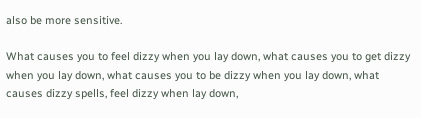also be more sensitive.

What causes you to feel dizzy when you lay down, what causes you to get dizzy when you lay down, what causes you to be dizzy when you lay down, what causes dizzy spells, feel dizzy when lay down,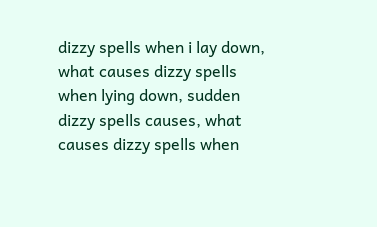dizzy spells when i lay down, what causes dizzy spells when lying down, sudden dizzy spells causes, what causes dizzy spells when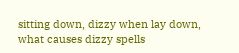sitting down, dizzy when lay down, what causes dizzy spells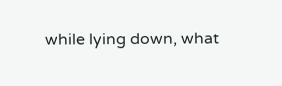while lying down, what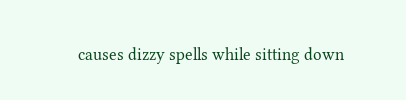causes dizzy spells while sitting down